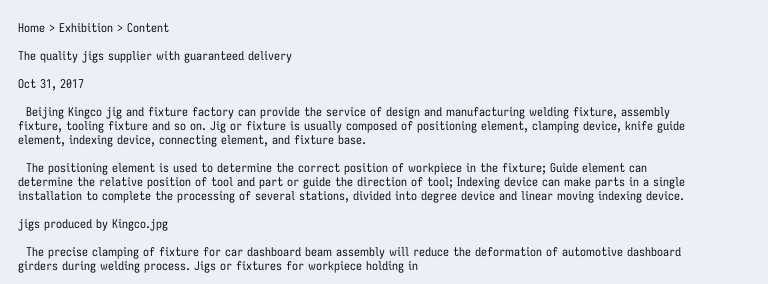Home > Exhibition > Content

The quality jigs supplier with guaranteed delivery

Oct 31, 2017

  Beijing Kingco jig and fixture factory can provide the service of design and manufacturing welding fixture, assembly fixture, tooling fixture and so on. Jig or fixture is usually composed of positioning element, clamping device, knife guide element, indexing device, connecting element, and fixture base.

  The positioning element is used to determine the correct position of workpiece in the fixture; Guide element can determine the relative position of tool and part or guide the direction of tool; Indexing device can make parts in a single installation to complete the processing of several stations, divided into degree device and linear moving indexing device.

jigs produced by Kingco.jpg

  The precise clamping of fixture for car dashboard beam assembly will reduce the deformation of automotive dashboard girders during welding process. Jigs or fixtures for workpiece holding in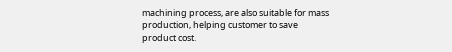machining process, are also suitable for mass production, helping customer to save product cost.